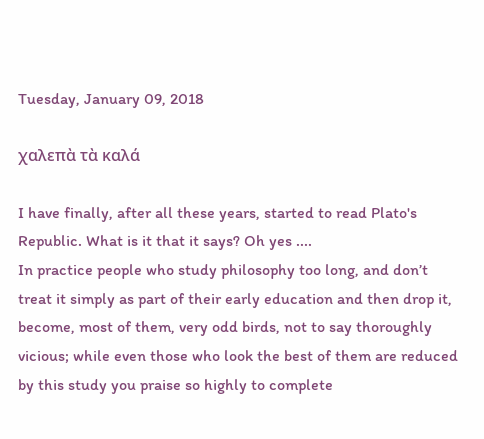Tuesday, January 09, 2018

χαλεπὰ τὰ καλά

I have finally, after all these years, started to read Plato's Republic. What is it that it says? Oh yes ....
In practice people who study philosophy too long, and don’t treat it simply as part of their early education and then drop it, become, most of them, very odd birds, not to say thoroughly vicious; while even those who look the best of them are reduced by this study you praise so highly to complete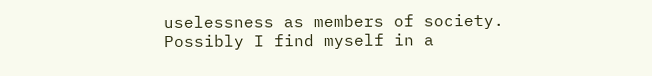uselessness as members of society.
Possibly I find myself in a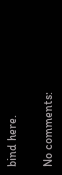bind here.

No comments: